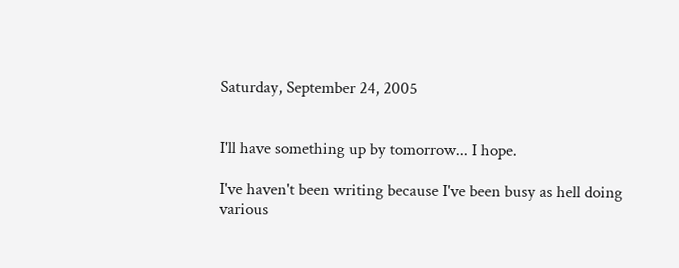Saturday, September 24, 2005


I'll have something up by tomorrow... I hope.

I've haven't been writing because I've been busy as hell doing various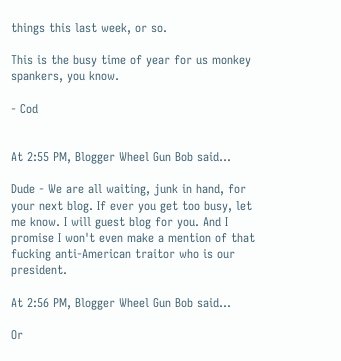things this last week, or so.

This is the busy time of year for us monkey spankers, you know.

- Cod


At 2:55 PM, Blogger Wheel Gun Bob said...

Dude - We are all waiting, junk in hand, for your next blog. If ever you get too busy, let me know. I will guest blog for you. And I promise I won't even make a mention of that fucking anti-American traitor who is our president.

At 2:56 PM, Blogger Wheel Gun Bob said...

Or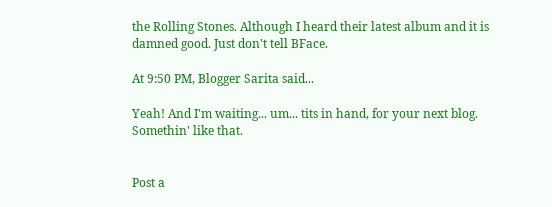the Rolling Stones. Although I heard their latest album and it is damned good. Just don't tell BFace.

At 9:50 PM, Blogger Sarita said...

Yeah! And I'm waiting... um... tits in hand, for your next blog. Somethin' like that.


Post a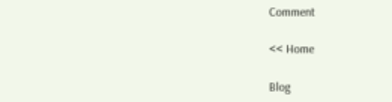Comment

<< Home

Blog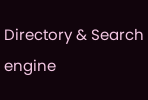Directory & Search engine